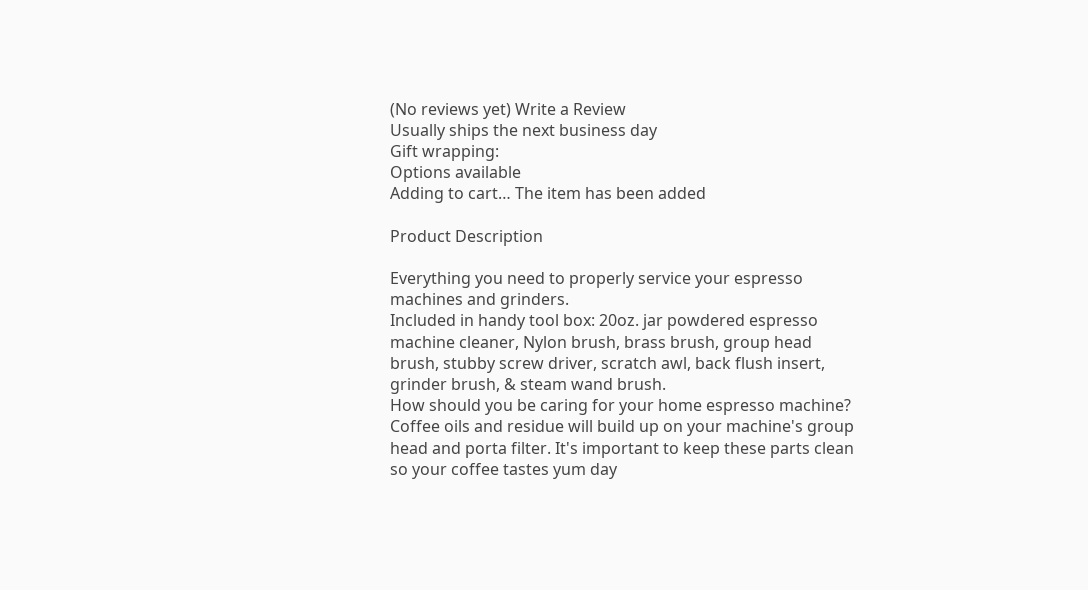(No reviews yet) Write a Review
Usually ships the next business day
Gift wrapping:
Options available
Adding to cart… The item has been added

Product Description

Everything you need to properly service your espresso machines and grinders.
Included in handy tool box: 20oz. jar powdered espresso machine cleaner, Nylon brush, brass brush, group head brush, stubby screw driver, scratch awl, back flush insert, grinder brush, & steam wand brush.
How should you be caring for your home espresso machine?
Coffee oils and residue will build up on your machine's group head and porta filter. It's important to keep these parts clean so your coffee tastes yum day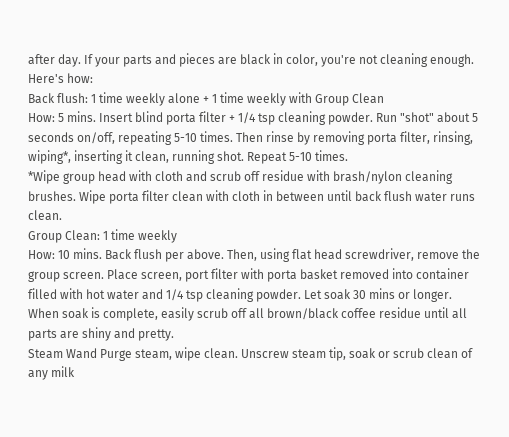after day. If your parts and pieces are black in color, you're not cleaning enough. Here's how:
Back flush: 1 time weekly alone + 1 time weekly with Group Clean
How: 5 mins. Insert blind porta filter + 1/4 tsp cleaning powder. Run "shot" about 5 seconds on/off, repeating 5-10 times. Then rinse by removing porta filter, rinsing, wiping*, inserting it clean, running shot. Repeat 5-10 times.
*Wipe group head with cloth and scrub off residue with brash/nylon cleaning brushes. Wipe porta filter clean with cloth in between until back flush water runs clean.
Group Clean: 1 time weekly
How: 10 mins. Back flush per above. Then, using flat head screwdriver, remove the group screen. Place screen, port filter with porta basket removed into container filled with hot water and 1/4 tsp cleaning powder. Let soak 30 mins or longer. When soak is complete, easily scrub off all brown/black coffee residue until all parts are shiny and pretty.
Steam Wand Purge steam, wipe clean. Unscrew steam tip, soak or scrub clean of any milk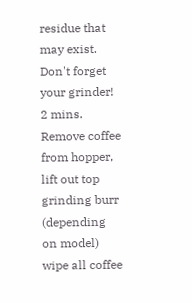residue that may exist.
Don't forget your grinder! 2 mins. Remove coffee from hopper, lift out top grinding burr (depending on model) wipe all coffee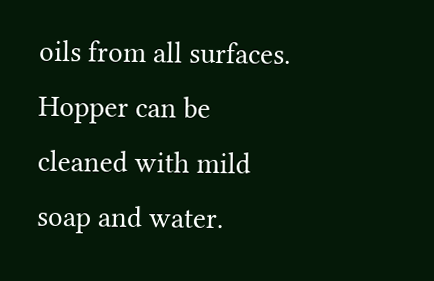oils from all surfaces. Hopper can be cleaned with mild soap and water.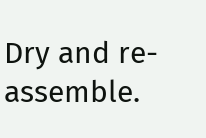Dry and re-assemble.